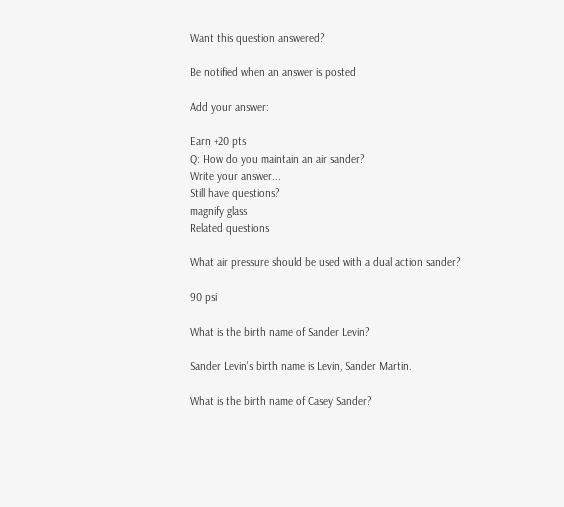Want this question answered?

Be notified when an answer is posted

Add your answer:

Earn +20 pts
Q: How do you maintain an air sander?
Write your answer...
Still have questions?
magnify glass
Related questions

What air pressure should be used with a dual action sander?

90 psi

What is the birth name of Sander Levin?

Sander Levin's birth name is Levin, Sander Martin.

What is the birth name of Casey Sander?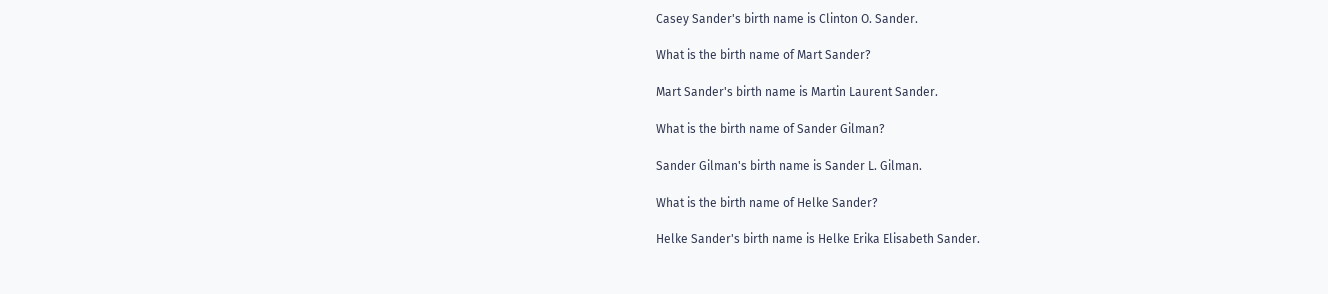Casey Sander's birth name is Clinton O. Sander.

What is the birth name of Mart Sander?

Mart Sander's birth name is Martin Laurent Sander.

What is the birth name of Sander Gilman?

Sander Gilman's birth name is Sander L. Gilman.

What is the birth name of Helke Sander?

Helke Sander's birth name is Helke Erika Elisabeth Sander.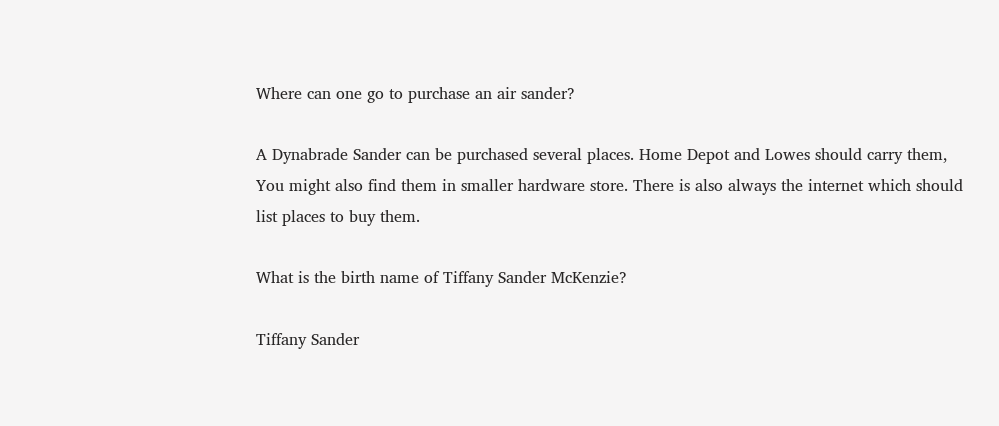Where can one go to purchase an air sander?

A Dynabrade Sander can be purchased several places. Home Depot and Lowes should carry them, You might also find them in smaller hardware store. There is also always the internet which should list places to buy them.

What is the birth name of Tiffany Sander McKenzie?

Tiffany Sander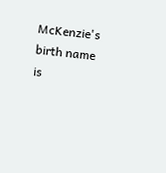McKenzie's birth name is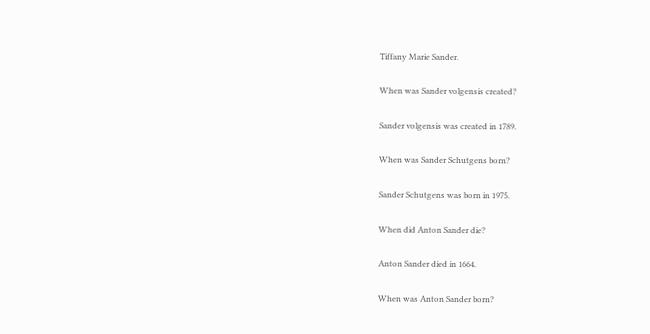Tiffany Marie Sander.

When was Sander volgensis created?

Sander volgensis was created in 1789.

When was Sander Schutgens born?

Sander Schutgens was born in 1975.

When did Anton Sander die?

Anton Sander died in 1664.

When was Anton Sander born?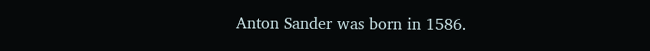Anton Sander was born in 1586.